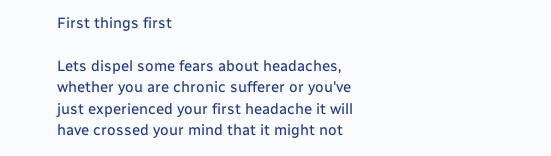First things first

Lets dispel some fears about headaches, whether you are chronic sufferer or you've just experienced your first headache it will have crossed your mind that it might not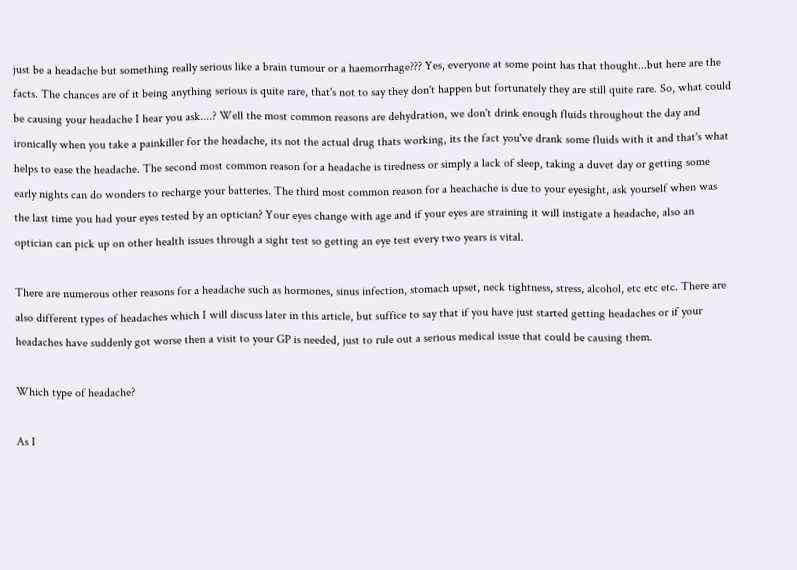just be a headache but something really serious like a brain tumour or a haemorrhage??? Yes, everyone at some point has that thought...but here are the facts. The chances are of it being anything serious is quite rare, that's not to say they don't happen but fortunately they are still quite rare. So, what could be causing your headache I hear you ask....? Well the most common reasons are dehydration, we don't drink enough fluids throughout the day and ironically when you take a painkiller for the headache, its not the actual drug thats working, its the fact you've drank some fluids with it and that's what helps to ease the headache. The second most common reason for a headache is tiredness or simply a lack of sleep, taking a duvet day or getting some early nights can do wonders to recharge your batteries. The third most common reason for a heachache is due to your eyesight, ask yourself when was the last time you had your eyes tested by an optician? Your eyes change with age and if your eyes are straining it will instigate a headache, also an optician can pick up on other health issues through a sight test so getting an eye test every two years is vital.

There are numerous other reasons for a headache such as hormones, sinus infection, stomach upset, neck tightness, stress, alcohol, etc etc etc. There are also different types of headaches which I will discuss later in this article, but suffice to say that if you have just started getting headaches or if your headaches have suddenly got worse then a visit to your GP is needed, just to rule out a serious medical issue that could be causing them.

Which type of headache?

As I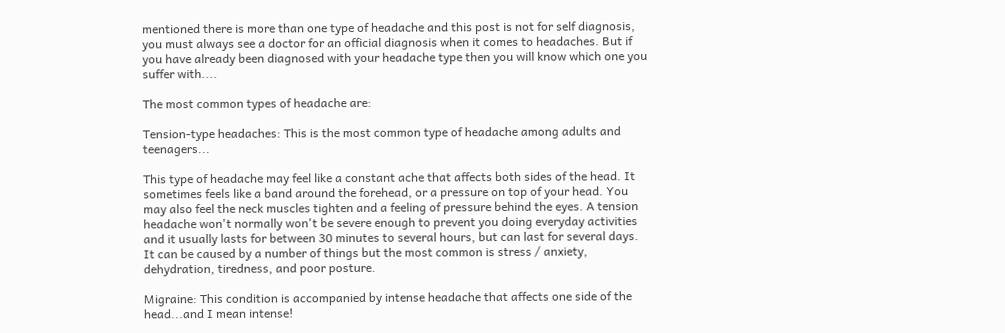mentioned there is more than one type of headache and this post is not for self diagnosis, you must always see a doctor for an official diagnosis when it comes to headaches. But if you have already been diagnosed with your headache type then you will know which one you suffer with....

The most common types of headache are:

Tension-type headaches: This is the most common type of headache among adults and teenagers...

This type of headache may feel like a constant ache that affects both sides of the head. It sometimes feels like a band around the forehead, or a pressure on top of your head. You may also feel the neck muscles tighten and a feeling of pressure behind the eyes. A tension headache won't normally won't be severe enough to prevent you doing everyday activities and it usually lasts for between 30 minutes to several hours, but can last for several days. It can be caused by a number of things but the most common is stress / anxiety, dehydration, tiredness, and poor posture.

Migraine: This condition is accompanied by intense headache that affects one side of the head...and I mean intense!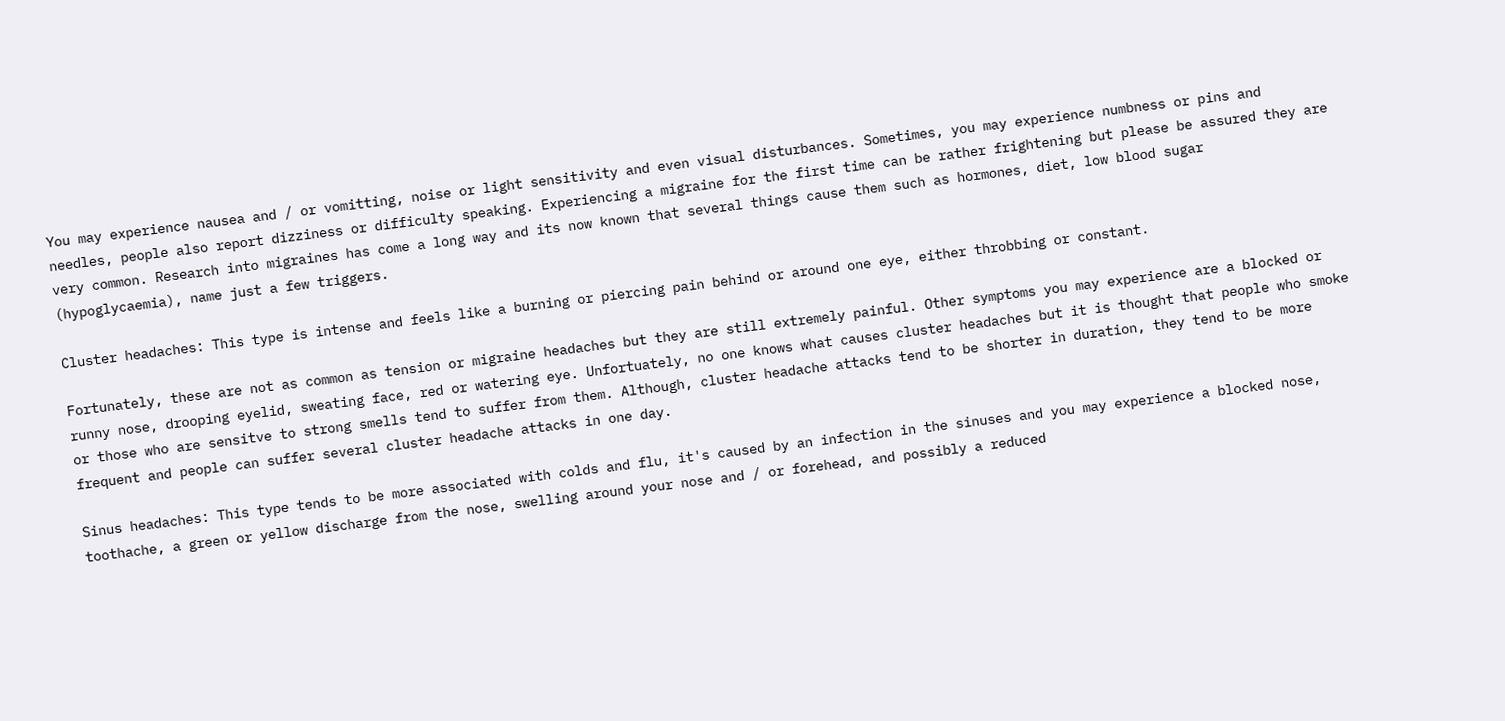You may experience nausea and / or vomitting, noise or light sensitivity and even visual disturbances. Sometimes, you may experience numbness or pins and needles, people also report dizziness or difficulty speaking. Experiencing a migraine for the first time can be rather frightening but please be assured they are very common. Research into migraines has come a long way and its now known that several things cause them such as hormones, diet, low blood sugar (hypoglycaemia), name just a few triggers.

Cluster headaches: This type is intense and feels like a burning or piercing pain behind or around one eye, either throbbing or constant.

Fortunately, these are not as common as tension or migraine headaches but they are still extremely painful. Other symptoms you may experience are a blocked or runny nose, drooping eyelid, sweating face, red or watering eye. Unfortuately, no one knows what causes cluster headaches but it is thought that people who smoke or those who are sensitve to strong smells tend to suffer from them. Although, cluster headache attacks tend to be shorter in duration, they tend to be more frequent and people can suffer several cluster headache attacks in one day.

Sinus headaches: This type tends to be more associated with colds and flu, it's caused by an infection in the sinuses and you may experience a blocked nose, toothache, a green or yellow discharge from the nose, swelling around your nose and / or forehead, and possibly a reduced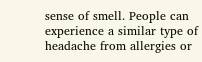sense of smell. People can experience a similar type of headache from allergies or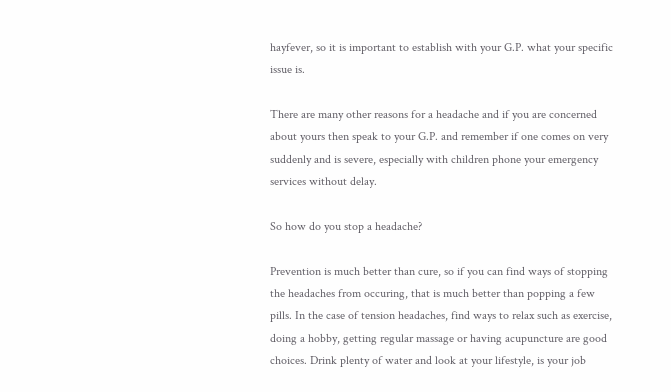hayfever, so it is important to establish with your G.P. what your specific issue is.

There are many other reasons for a headache and if you are concerned about yours then speak to your G.P. and remember if one comes on very suddenly and is severe, especially with children phone your emergency services without delay.

So how do you stop a headache?

Prevention is much better than cure, so if you can find ways of stopping the headaches from occuring, that is much better than popping a few pills. In the case of tension headaches, find ways to relax such as exercise, doing a hobby, getting regular massage or having acupuncture are good choices. Drink plenty of water and look at your lifestyle, is your job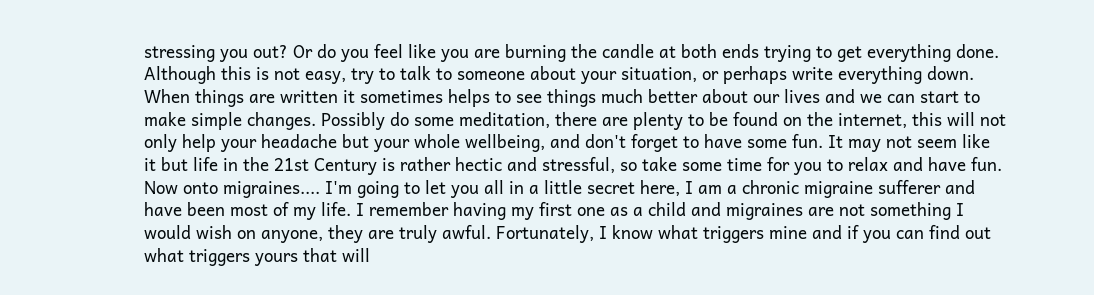stressing you out? Or do you feel like you are burning the candle at both ends trying to get everything done. Although this is not easy, try to talk to someone about your situation, or perhaps write everything down. When things are written it sometimes helps to see things much better about our lives and we can start to make simple changes. Possibly do some meditation, there are plenty to be found on the internet, this will not only help your headache but your whole wellbeing, and don't forget to have some fun. It may not seem like it but life in the 21st Century is rather hectic and stressful, so take some time for you to relax and have fun. Now onto migraines.... I'm going to let you all in a little secret here, I am a chronic migraine sufferer and have been most of my life. I remember having my first one as a child and migraines are not something I would wish on anyone, they are truly awful. Fortunately, I know what triggers mine and if you can find out what triggers yours that will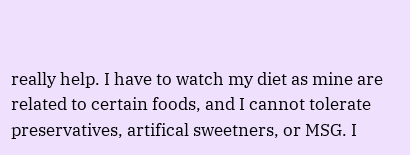really help. I have to watch my diet as mine are related to certain foods, and I cannot tolerate preservatives, artifical sweetners, or MSG. I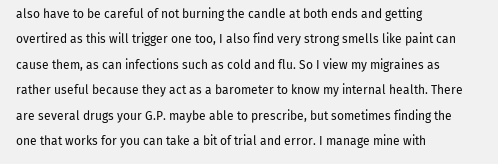also have to be careful of not burning the candle at both ends and getting overtired as this will trigger one too, I also find very strong smells like paint can cause them, as can infections such as cold and flu. So I view my migraines as rather useful because they act as a barometer to know my internal health. There are several drugs your G.P. maybe able to prescribe, but sometimes finding the one that works for you can take a bit of trial and error. I manage mine with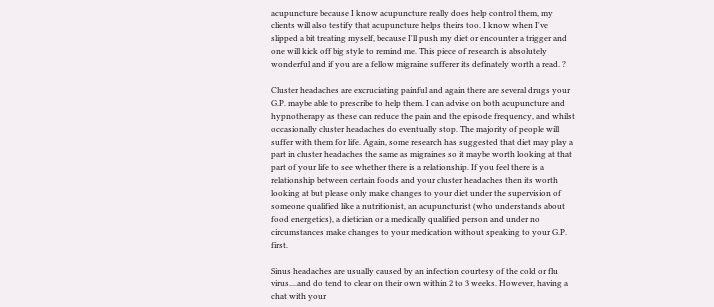acupuncture because I know acupuncture really does help control them, my clients will also testify that acupuncture helps theirs too. I know when I've slipped a bit treating myself, because I'll push my diet or encounter a trigger and one will kick off big style to remind me. This piece of research is absolutely wonderful and if you are a fellow migraine sufferer its definately worth a read. ?

Cluster headaches are excruciating painful and again there are several drugs your G.P. maybe able to prescribe to help them. I can advise on both acupuncture and hypnotherapy as these can reduce the pain and the episode frequency, and whilst occasionally cluster headaches do eventually stop. The majority of people will suffer with them for life. Again, some research has suggested that diet may play a part in cluster headaches the same as migraines so it maybe worth looking at that part of your life to see whether there is a relationship. If you feel there is a relationship between certain foods and your cluster headaches then its worth looking at but please only make changes to your diet under the supervision of someone qualified like a nutritionist, an acupuncturist (who understands about food energetics), a dietician or a medically qualified person and under no circumstances make changes to your medication without speaking to your G.P. first.

Sinus headaches are usually caused by an infection courtesy of the cold or flu virus....and do tend to clear on their own within 2 to 3 weeks. However, having a chat with your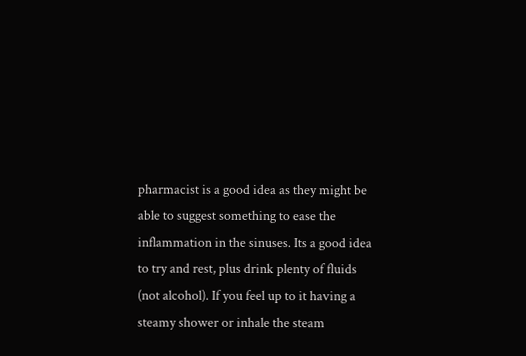pharmacist is a good idea as they might be able to suggest something to ease the inflammation in the sinuses. Its a good idea to try and rest, plus drink plenty of fluids (not alcohol). If you feel up to it having a steamy shower or inhale the steam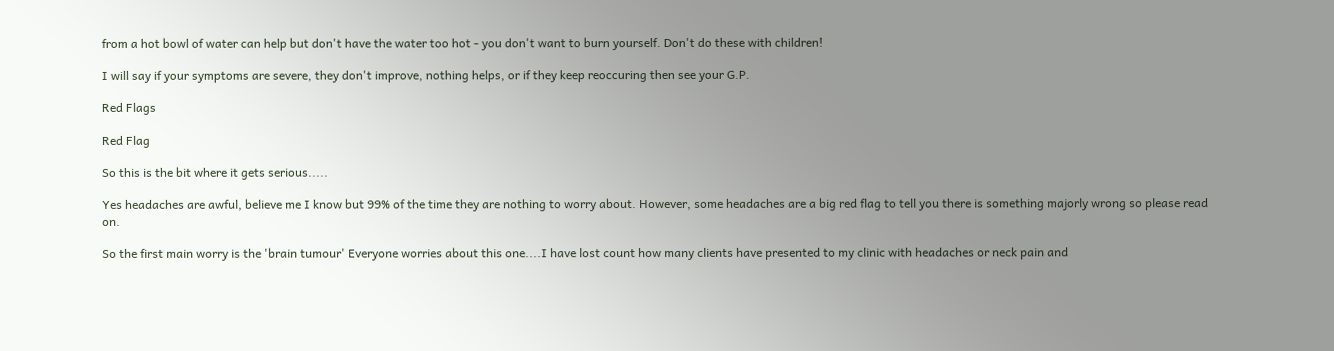from a hot bowl of water can help but don't have the water too hot - you don't want to burn yourself. Don't do these with children!

I will say if your symptoms are severe, they don't improve, nothing helps, or if they keep reoccuring then see your G.P.

Red Flags

Red Flag

So this is the bit where it gets serious.....

Yes headaches are awful, believe me I know but 99% of the time they are nothing to worry about. However, some headaches are a big red flag to tell you there is something majorly wrong so please read on.

So the first main worry is the 'brain tumour' Everyone worries about this one....I have lost count how many clients have presented to my clinic with headaches or neck pain and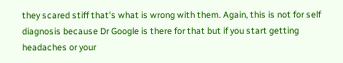they scared stiff that's what is wrong with them. Again, this is not for self diagnosis because Dr Google is there for that but if you start getting headaches or your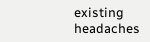existing headaches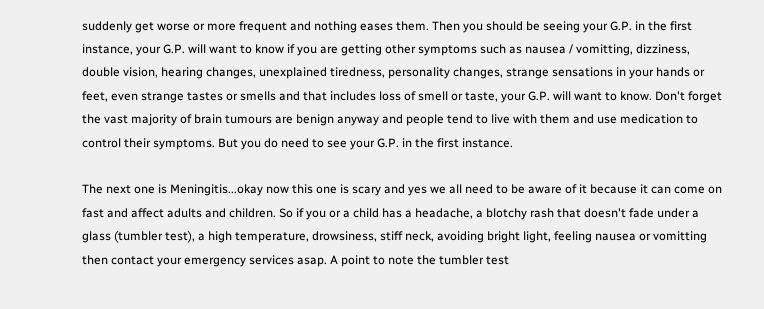suddenly get worse or more frequent and nothing eases them. Then you should be seeing your G.P. in the first instance, your G.P. will want to know if you are getting other symptoms such as nausea / vomitting, dizziness, double vision, hearing changes, unexplained tiredness, personality changes, strange sensations in your hands or feet, even strange tastes or smells and that includes loss of smell or taste, your G.P. will want to know. Don't forget the vast majority of brain tumours are benign anyway and people tend to live with them and use medication to control their symptoms. But you do need to see your G.P. in the first instance.

The next one is Meningitis...okay now this one is scary and yes we all need to be aware of it because it can come on fast and affect adults and children. So if you or a child has a headache, a blotchy rash that doesn't fade under a glass (tumbler test), a high temperature, drowsiness, stiff neck, avoiding bright light, feeling nausea or vomitting then contact your emergency services asap. A point to note the tumbler test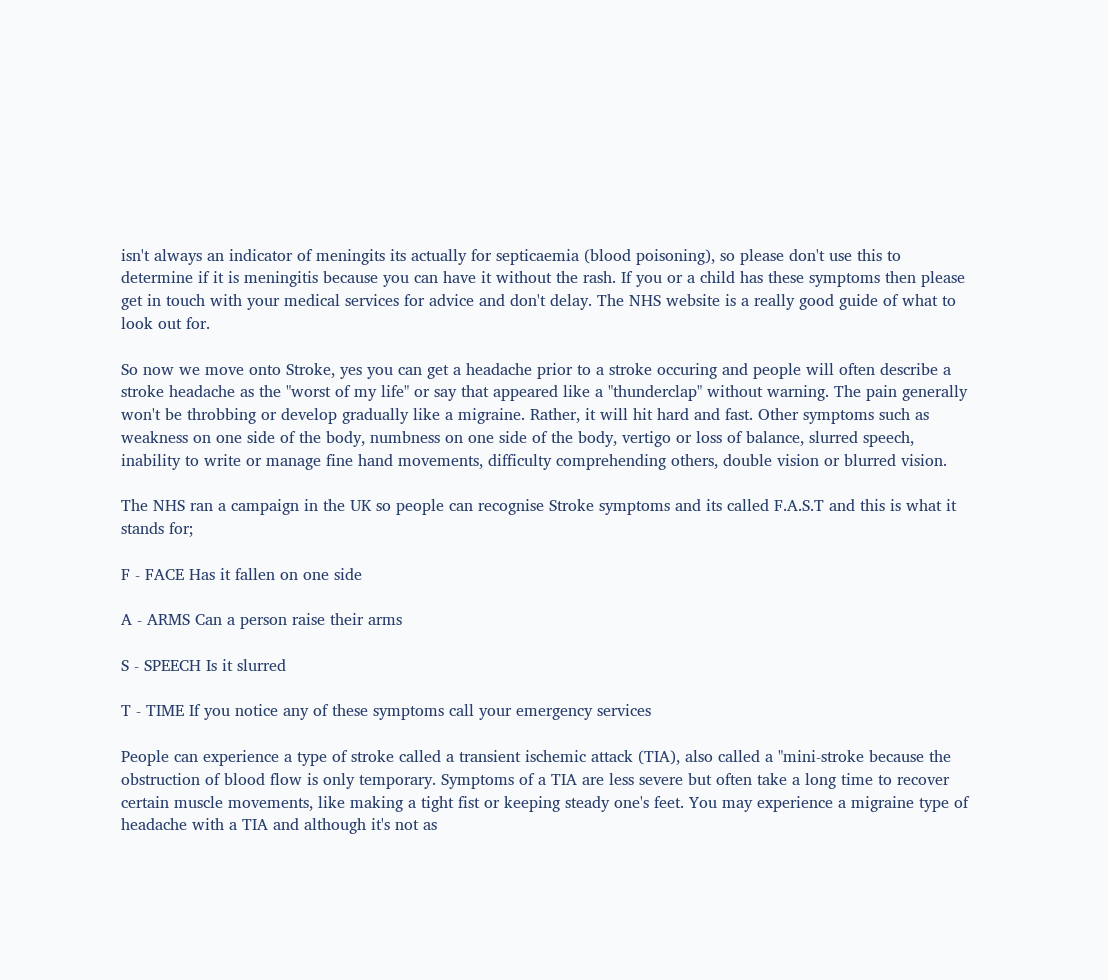isn't always an indicator of meningits its actually for septicaemia (blood poisoning), so please don't use this to determine if it is meningitis because you can have it without the rash. If you or a child has these symptoms then please get in touch with your medical services for advice and don't delay. The NHS website is a really good guide of what to look out for.

So now we move onto Stroke, yes you can get a headache prior to a stroke occuring and people will often describe a stroke headache as the "worst of my life" or say that appeared like a "thunderclap" without warning. The pain generally won't be throbbing or develop gradually like a migraine. Rather, it will hit hard and fast. Other symptoms such as weakness on one side of the body, numbness on one side of the body, vertigo or loss of balance, slurred speech, inability to write or manage fine hand movements, difficulty comprehending others, double vision or blurred vision.

The NHS ran a campaign in the UK so people can recognise Stroke symptoms and its called F.A.S.T and this is what it stands for;

F - FACE Has it fallen on one side

A - ARMS Can a person raise their arms

S - SPEECH Is it slurred

T - TIME If you notice any of these symptoms call your emergency services

People can experience a type of stroke called a transient ischemic attack (TIA), also called a "mini-stroke because the obstruction of blood flow is only temporary. Symptoms of a TIA are less severe but often take a long time to recover certain muscle movements, like making a tight fist or keeping steady one's feet. You may experience a migraine type of headache with a TIA and although it's not as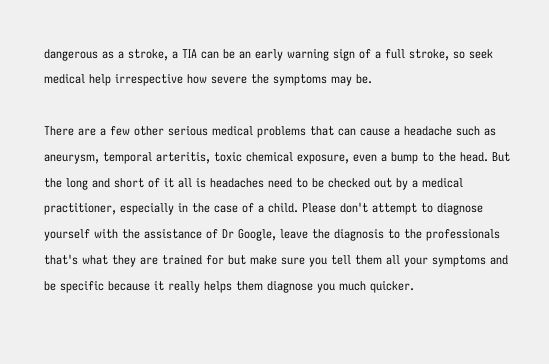dangerous as a stroke, a TIA can be an early warning sign of a full stroke, so seek medical help irrespective how severe the symptoms may be.

There are a few other serious medical problems that can cause a headache such as aneurysm, temporal arteritis, toxic chemical exposure, even a bump to the head. But the long and short of it all is headaches need to be checked out by a medical practitioner, especially in the case of a child. Please don't attempt to diagnose yourself with the assistance of Dr Google, leave the diagnosis to the professionals that's what they are trained for but make sure you tell them all your symptoms and be specific because it really helps them diagnose you much quicker.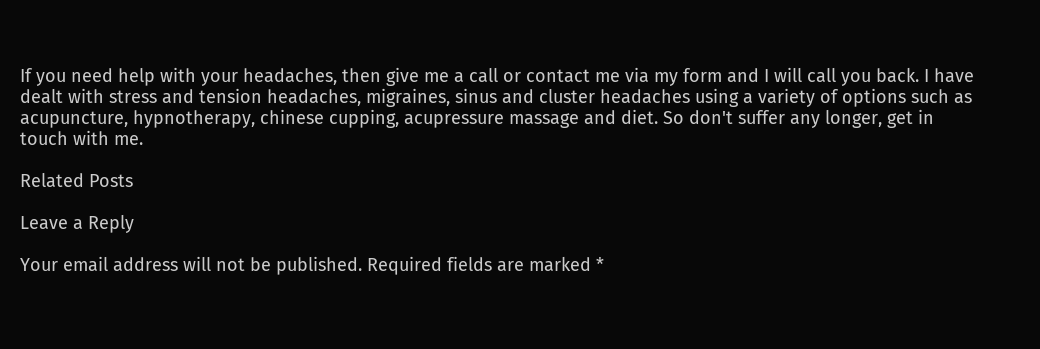If you need help with your headaches, then give me a call or contact me via my form and I will call you back. I have dealt with stress and tension headaches, migraines, sinus and cluster headaches using a variety of options such as acupuncture, hypnotherapy, chinese cupping, acupressure massage and diet. So don't suffer any longer, get in touch with me.

Related Posts

Leave a Reply

Your email address will not be published. Required fields are marked *